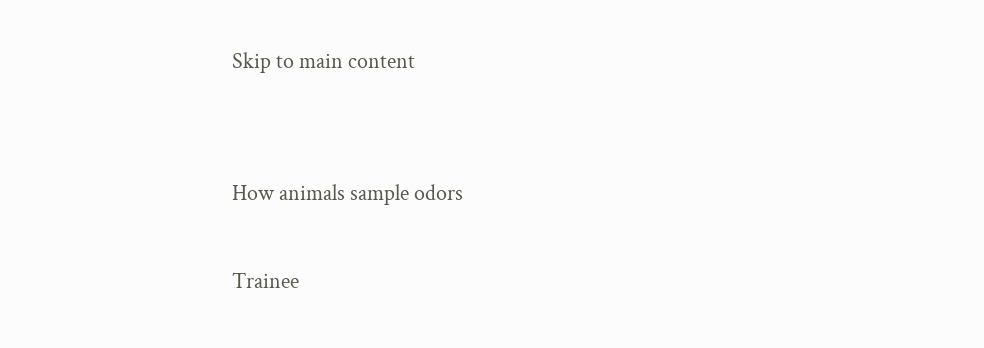Skip to main content


How animals sample odors

Trainee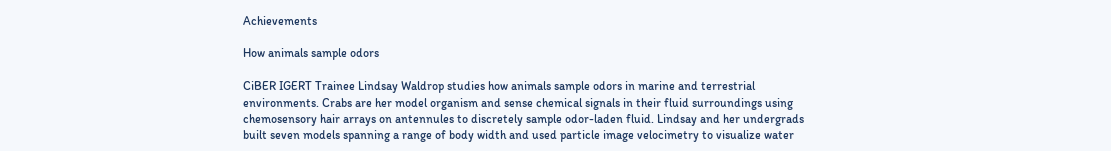Achievements

How animals sample odors

CiBER IGERT Trainee Lindsay Waldrop studies how animals sample odors in marine and terrestrial environments. Crabs are her model organism and sense chemical signals in their fluid surroundings using chemosensory hair arrays on antennules to discretely sample odor-laden fluid. Lindsay and her undergrads built seven models spanning a range of body width and used particle image velocimetry to visualize water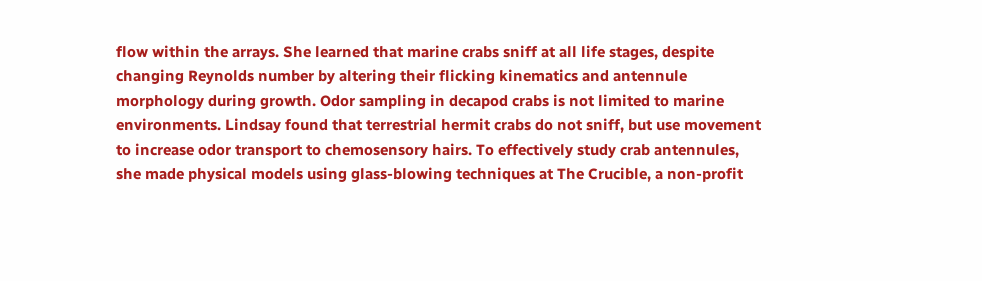flow within the arrays. She learned that marine crabs sniff at all life stages, despite changing Reynolds number by altering their flicking kinematics and antennule morphology during growth. Odor sampling in decapod crabs is not limited to marine environments. Lindsay found that terrestrial hermit crabs do not sniff, but use movement to increase odor transport to chemosensory hairs. To effectively study crab antennules, she made physical models using glass-blowing techniques at The Crucible, a non-profit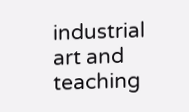industrial art and teaching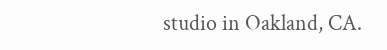studio in Oakland, CA.